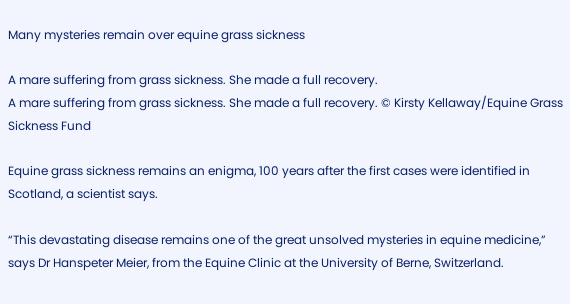Many mysteries remain over equine grass sickness

A mare suffering from grass sickness. She made a full recovery.
A mare suffering from grass sickness. She made a full recovery. © Kirsty Kellaway/Equine Grass Sickness Fund

Equine grass sickness remains an enigma, 100 years after the first cases were identified in Scotland, a scientist says.

“This devastating disease remains one of the great unsolved mysteries in equine medicine,” says Dr Hanspeter Meier, from the Equine Clinic at the University of Berne, Switzerland.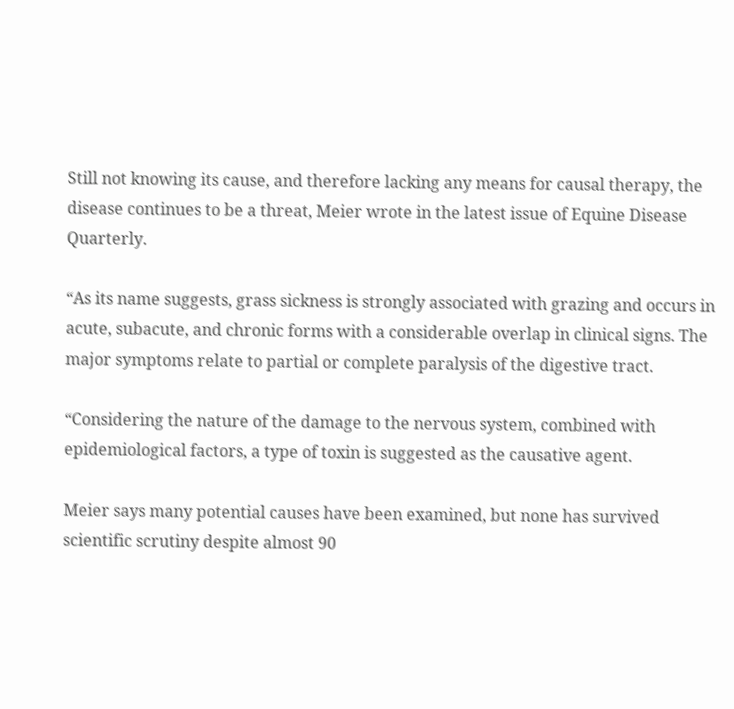Still not knowing its cause, and therefore lacking any means for causal therapy, the disease continues to be a threat, Meier wrote in the latest issue of Equine Disease Quarterly.

“As its name suggests, grass sickness is strongly associated with grazing and occurs in acute, subacute, and chronic forms with a considerable overlap in clinical signs. The major symptoms relate to partial or complete paralysis of the digestive tract.

“Considering the nature of the damage to the nervous system, combined with epidemiological factors, a type of toxin is suggested as the causative agent.

Meier says many potential causes have been examined, but none has survived scientific scrutiny despite almost 90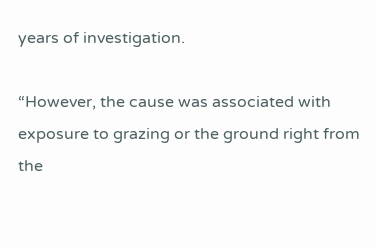years of investigation.

“However, the cause was associated with exposure to grazing or the ground right from the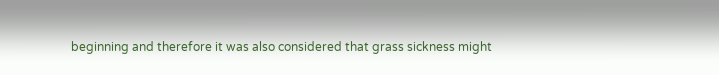beginning and therefore it was also considered that grass sickness might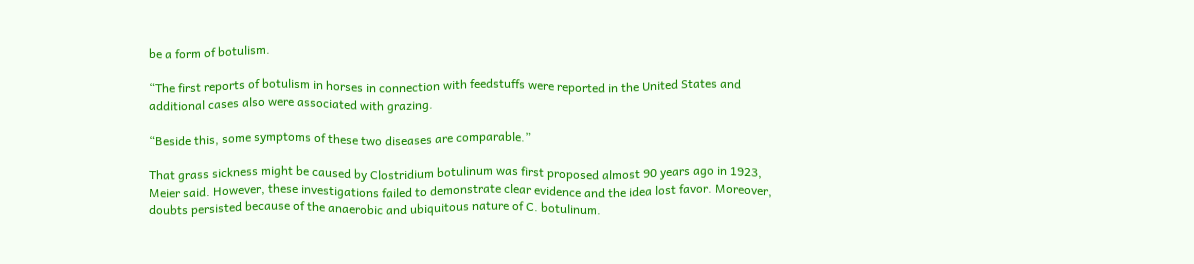be a form of botulism.

“The first reports of botulism in horses in connection with feedstuffs were reported in the United States and additional cases also were associated with grazing.

“Beside this, some symptoms of these two diseases are comparable.”

That grass sickness might be caused by Clostridium botulinum was first proposed almost 90 years ago in 1923, Meier said. However, these investigations failed to demonstrate clear evidence and the idea lost favor. Moreover, doubts persisted because of the anaerobic and ubiquitous nature of C. botulinum.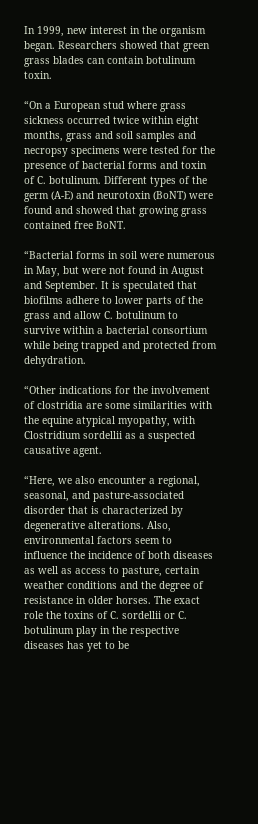In 1999, new interest in the organism began. Researchers showed that green grass blades can contain botulinum toxin.

“On a European stud where grass sickness occurred twice within eight months, grass and soil samples and necropsy specimens were tested for the presence of bacterial forms and toxin of C. botulinum. Different types of the germ (A-E) and neurotoxin (BoNT) were found and showed that growing grass contained free BoNT.

“Bacterial forms in soil were numerous in May, but were not found in August and September. It is speculated that biofilms adhere to lower parts of the grass and allow C. botulinum to survive within a bacterial consortium while being trapped and protected from dehydration.

“Other indications for the involvement of clostridia are some similarities with the equine atypical myopathy, with Clostridium sordellii as a suspected causative agent.

“Here, we also encounter a regional, seasonal, and pasture-associated disorder that is characterized by degenerative alterations. Also, environmental factors seem to influence the incidence of both diseases as well as access to pasture, certain weather conditions and the degree of resistance in older horses. The exact role the toxins of C. sordellii or C. botulinum play in the respective diseases has yet to be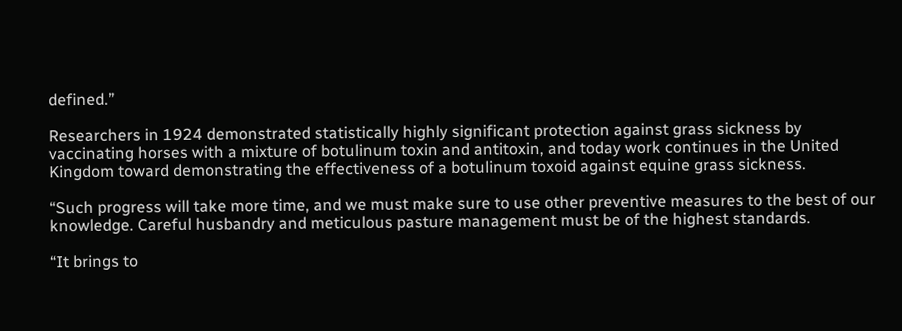defined.”

Researchers in 1924 demonstrated statistically highly significant protection against grass sickness by vaccinating horses with a mixture of botulinum toxin and antitoxin, and today work continues in the United Kingdom toward demonstrating the effectiveness of a botulinum toxoid against equine grass sickness.

“Such progress will take more time, and we must make sure to use other preventive measures to the best of our knowledge. Careful husbandry and meticulous pasture management must be of the highest standards.

“It brings to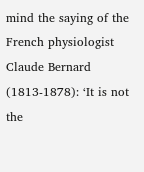mind the saying of the French physiologist Claude Bernard (1813-1878): ‘It is not the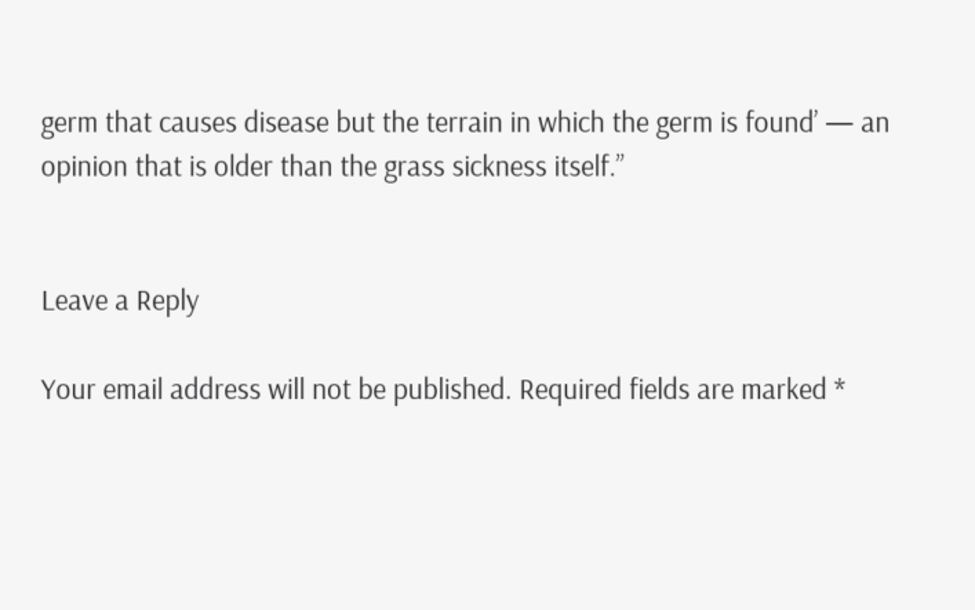germ that causes disease but the terrain in which the germ is found’ — an opinion that is older than the grass sickness itself.”


Leave a Reply

Your email address will not be published. Required fields are marked *